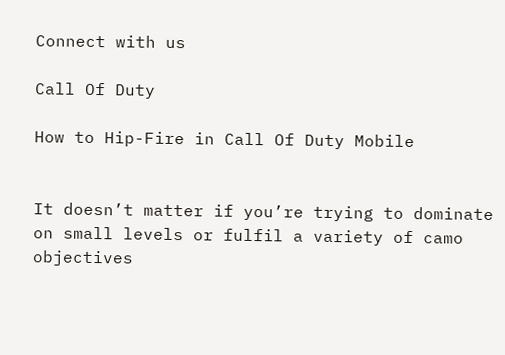Connect with us

Call Of Duty

How to Hip-Fire in Call Of Duty Mobile


It doesn’t matter if you’re trying to dominate on small levels or fulfil a variety of camo objectives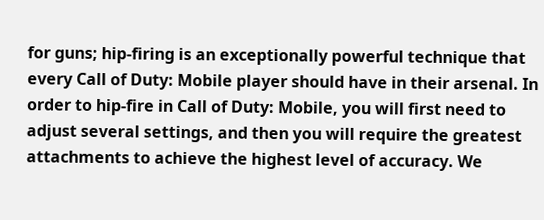for guns; hip-firing is an exceptionally powerful technique that every Call of Duty: Mobile player should have in their arsenal. In order to hip-fire in Call of Duty: Mobile, you will first need to adjust several settings, and then you will require the greatest attachments to achieve the highest level of accuracy. We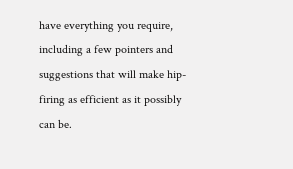have everything you require, including a few pointers and suggestions that will make hip-firing as efficient as it possibly can be.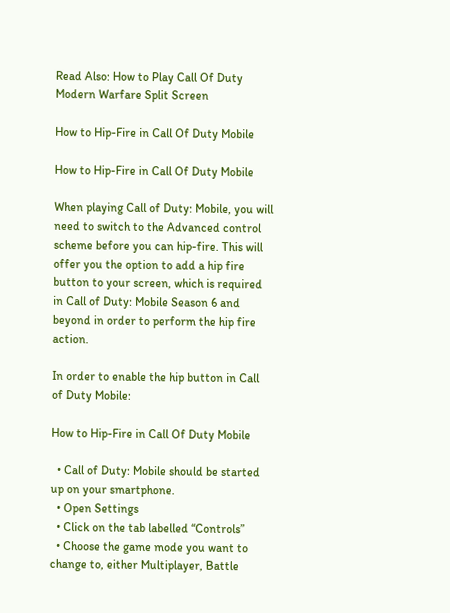Read Also: How to Play Call Of Duty Modern Warfare Split Screen

How to Hip-Fire in Call Of Duty Mobile

How to Hip-Fire in Call Of Duty Mobile

When playing Call of Duty: Mobile, you will need to switch to the Advanced control scheme before you can hip-fire. This will offer you the option to add a hip fire button to your screen, which is required in Call of Duty: Mobile Season 6 and beyond in order to perform the hip fire action.

In order to enable the hip button in Call of Duty Mobile:

How to Hip-Fire in Call Of Duty Mobile

  • Call of Duty: Mobile should be started up on your smartphone.
  • Open Settings
  • Click on the tab labelled “Controls”
  • Choose the game mode you want to change to, either Multiplayer, Battle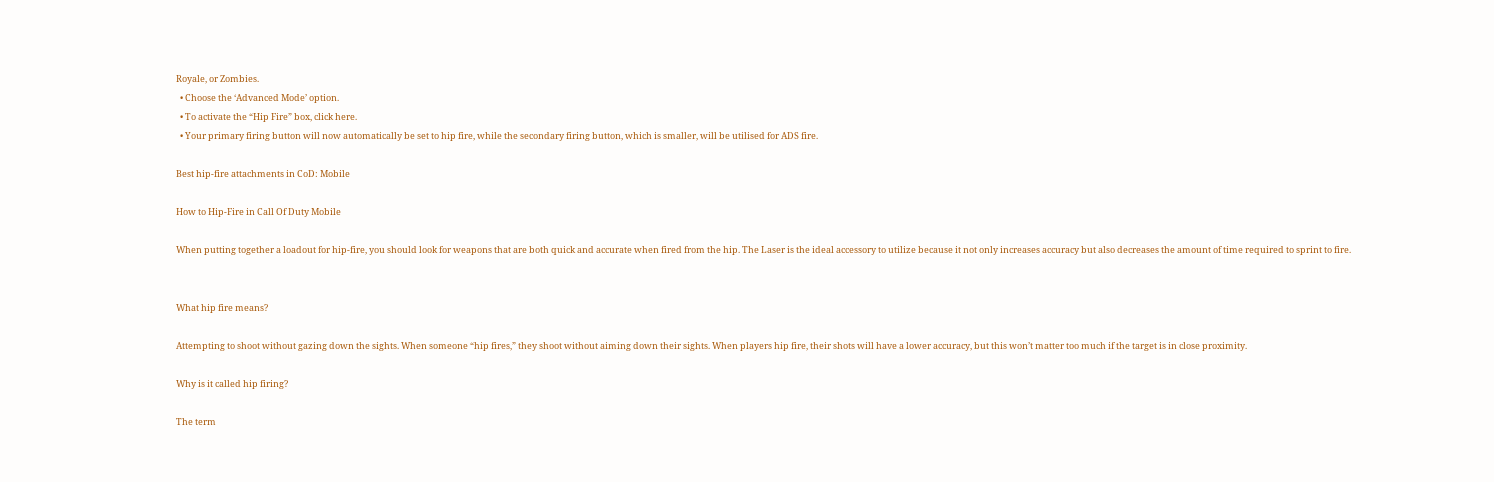Royale, or Zombies.
  • Choose the ‘Advanced Mode’ option.
  • To activate the “Hip Fire” box, click here.
  • Your primary firing button will now automatically be set to hip fire, while the secondary firing button, which is smaller, will be utilised for ADS fire.

Best hip-fire attachments in CoD: Mobile

How to Hip-Fire in Call Of Duty Mobile

When putting together a loadout for hip-fire, you should look for weapons that are both quick and accurate when fired from the hip. The Laser is the ideal accessory to utilize because it not only increases accuracy but also decreases the amount of time required to sprint to fire.


What hip fire means?

Attempting to shoot without gazing down the sights. When someone “hip fires,” they shoot without aiming down their sights. When players hip fire, their shots will have a lower accuracy, but this won’t matter too much if the target is in close proximity.

Why is it called hip firing?

The term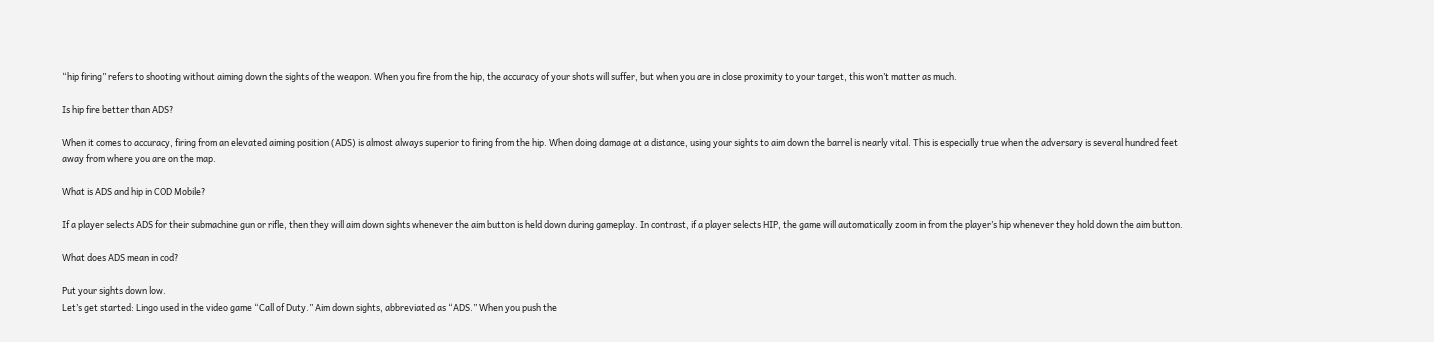“hip firing” refers to shooting without aiming down the sights of the weapon. When you fire from the hip, the accuracy of your shots will suffer, but when you are in close proximity to your target, this won’t matter as much.

Is hip fire better than ADS?

When it comes to accuracy, firing from an elevated aiming position (ADS) is almost always superior to firing from the hip. When doing damage at a distance, using your sights to aim down the barrel is nearly vital. This is especially true when the adversary is several hundred feet away from where you are on the map.

What is ADS and hip in COD Mobile?

If a player selects ADS for their submachine gun or rifle, then they will aim down sights whenever the aim button is held down during gameplay. In contrast, if a player selects HIP, the game will automatically zoom in from the player’s hip whenever they hold down the aim button.

What does ADS mean in cod?

Put your sights down low.
Let’s get started: Lingo used in the video game “Call of Duty.” Aim down sights, abbreviated as “ADS.” When you push the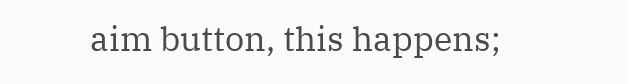aim button, this happens;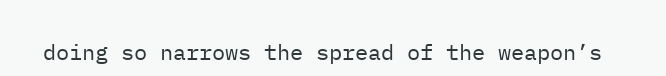doing so narrows the spread of the weapon’s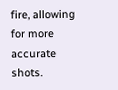fire, allowing for more accurate shots.